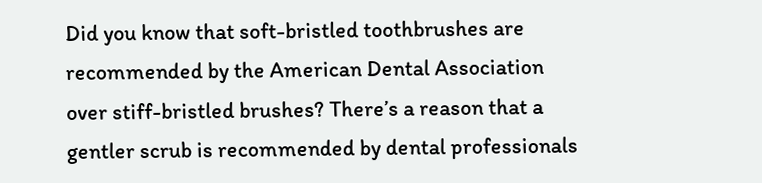Did you know that soft-bristled toothbrushes are recommended by the American Dental Association over stiff-bristled brushes? There’s a reason that a gentler scrub is recommended by dental professionals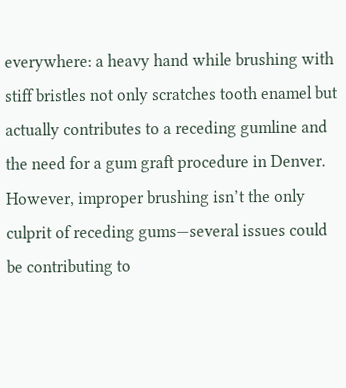everywhere: a heavy hand while brushing with stiff bristles not only scratches tooth enamel but actually contributes to a receding gumline and the need for a gum graft procedure in Denver. However, improper brushing isn’t the only culprit of receding gums—several issues could be contributing to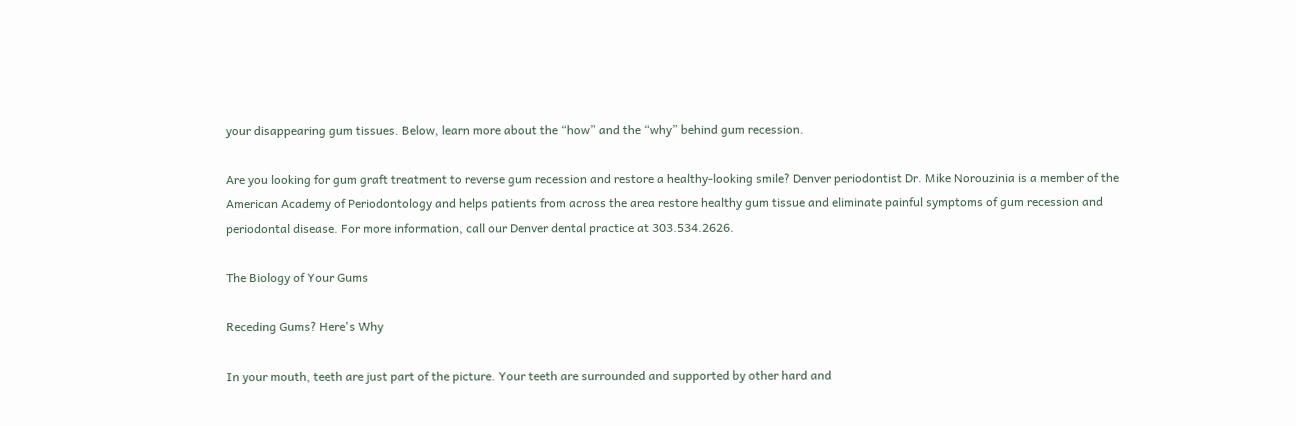your disappearing gum tissues. Below, learn more about the “how” and the “why” behind gum recession.

Are you looking for gum graft treatment to reverse gum recession and restore a healthy-looking smile? Denver periodontist Dr. Mike Norouzinia is a member of the American Academy of Periodontology and helps patients from across the area restore healthy gum tissue and eliminate painful symptoms of gum recession and periodontal disease. For more information, call our Denver dental practice at 303.534.2626.

The Biology of Your Gums

Receding Gums? Here's Why

In your mouth, teeth are just part of the picture. Your teeth are surrounded and supported by other hard and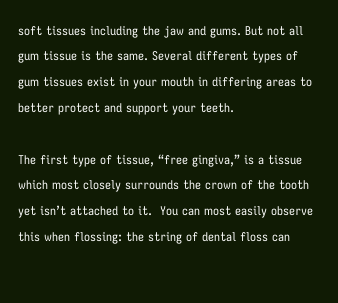soft tissues including the jaw and gums. But not all gum tissue is the same. Several different types of gum tissues exist in your mouth in differing areas to better protect and support your teeth.

The first type of tissue, “free gingiva,” is a tissue which most closely surrounds the crown of the tooth yet isn’t attached to it.  You can most easily observe this when flossing: the string of dental floss can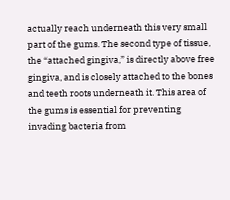actually reach underneath this very small part of the gums. The second type of tissue, the “attached gingiva,” is directly above free gingiva, and is closely attached to the bones and teeth roots underneath it. This area of the gums is essential for preventing invading bacteria from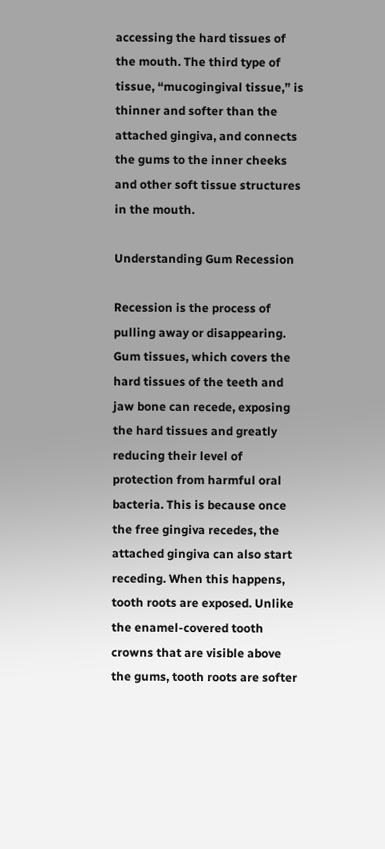accessing the hard tissues of the mouth. The third type of tissue, “mucogingival tissue,” is thinner and softer than the attached gingiva, and connects the gums to the inner cheeks and other soft tissue structures in the mouth.

Understanding Gum Recession

Recession is the process of pulling away or disappearing. Gum tissues, which covers the hard tissues of the teeth and jaw bone can recede, exposing the hard tissues and greatly reducing their level of protection from harmful oral bacteria. This is because once the free gingiva recedes, the attached gingiva can also start receding. When this happens, tooth roots are exposed. Unlike the enamel-covered tooth crowns that are visible above the gums, tooth roots are softer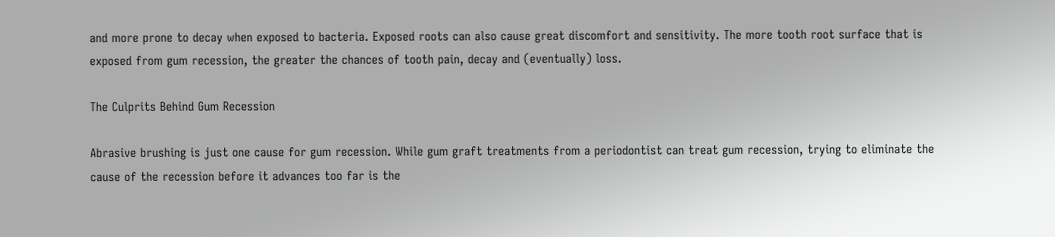and more prone to decay when exposed to bacteria. Exposed roots can also cause great discomfort and sensitivity. The more tooth root surface that is exposed from gum recession, the greater the chances of tooth pain, decay and (eventually) loss.

The Culprits Behind Gum Recession

Abrasive brushing is just one cause for gum recession. While gum graft treatments from a periodontist can treat gum recession, trying to eliminate the cause of the recession before it advances too far is the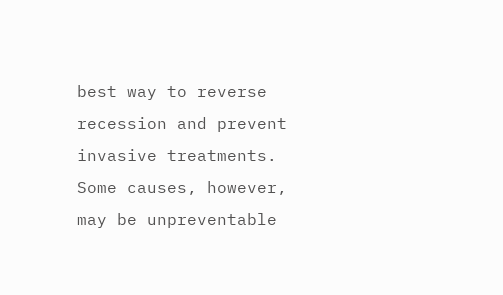best way to reverse recession and prevent invasive treatments. Some causes, however, may be unpreventable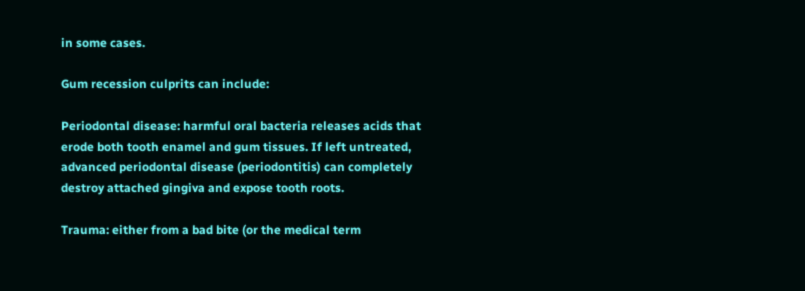in some cases.

Gum recession culprits can include:

Periodontal disease: harmful oral bacteria releases acids that erode both tooth enamel and gum tissues. If left untreated, advanced periodontal disease (periodontitis) can completely destroy attached gingiva and expose tooth roots.

Trauma: either from a bad bite (or the medical term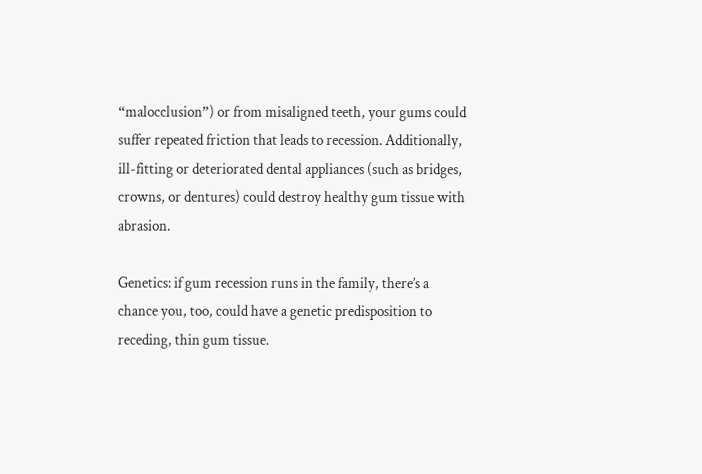“malocclusion”) or from misaligned teeth, your gums could suffer repeated friction that leads to recession. Additionally, ill-fitting or deteriorated dental appliances (such as bridges, crowns, or dentures) could destroy healthy gum tissue with abrasion.

Genetics: if gum recession runs in the family, there’s a chance you, too, could have a genetic predisposition to receding, thin gum tissue.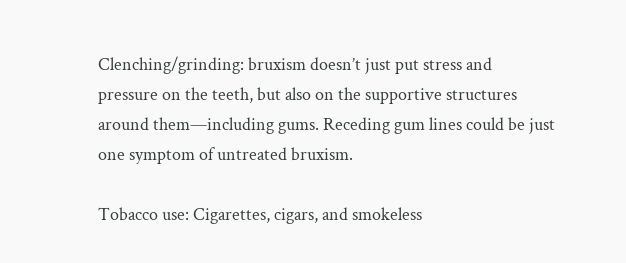Clenching/grinding: bruxism doesn’t just put stress and pressure on the teeth, but also on the supportive structures around them—including gums. Receding gum lines could be just one symptom of untreated bruxism.

Tobacco use: Cigarettes, cigars, and smokeless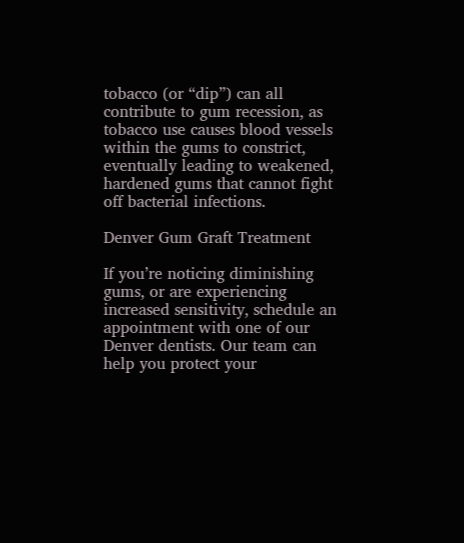tobacco (or “dip”) can all contribute to gum recession, as tobacco use causes blood vessels within the gums to constrict, eventually leading to weakened, hardened gums that cannot fight off bacterial infections.

Denver Gum Graft Treatment

If you’re noticing diminishing gums, or are experiencing increased sensitivity, schedule an appointment with one of our Denver dentists. Our team can help you protect your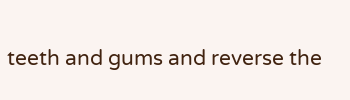teeth and gums and reverse the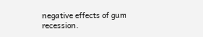negative effects of gum recession.